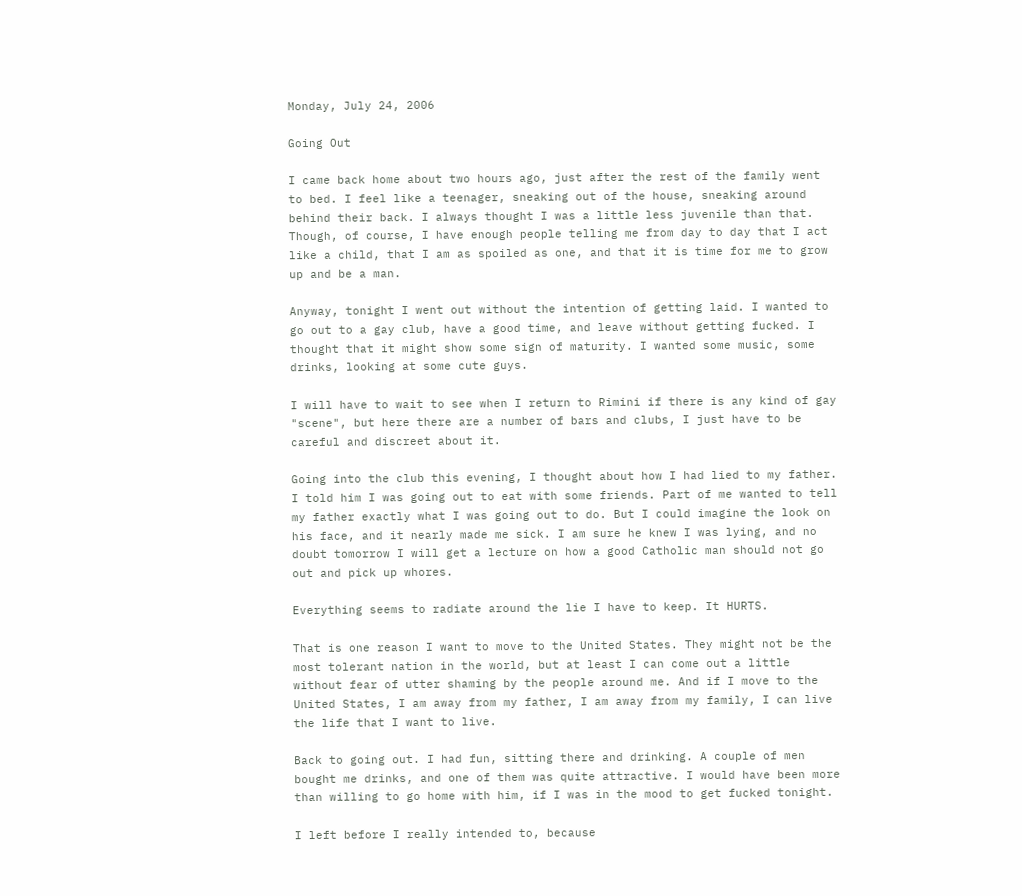Monday, July 24, 2006

Going Out

I came back home about two hours ago, just after the rest of the family went to bed. I feel like a teenager, sneaking out of the house, sneaking around behind their back. I always thought I was a little less juvenile than that. Though, of course, I have enough people telling me from day to day that I act like a child, that I am as spoiled as one, and that it is time for me to grow up and be a man.

Anyway, tonight I went out without the intention of getting laid. I wanted to go out to a gay club, have a good time, and leave without getting fucked. I thought that it might show some sign of maturity. I wanted some music, some drinks, looking at some cute guys.

I will have to wait to see when I return to Rimini if there is any kind of gay "scene", but here there are a number of bars and clubs, I just have to be careful and discreet about it.

Going into the club this evening, I thought about how I had lied to my father. I told him I was going out to eat with some friends. Part of me wanted to tell my father exactly what I was going out to do. But I could imagine the look on his face, and it nearly made me sick. I am sure he knew I was lying, and no doubt tomorrow I will get a lecture on how a good Catholic man should not go out and pick up whores.

Everything seems to radiate around the lie I have to keep. It HURTS.

That is one reason I want to move to the United States. They might not be the most tolerant nation in the world, but at least I can come out a little without fear of utter shaming by the people around me. And if I move to the United States, I am away from my father, I am away from my family, I can live the life that I want to live.

Back to going out. I had fun, sitting there and drinking. A couple of men bought me drinks, and one of them was quite attractive. I would have been more than willing to go home with him, if I was in the mood to get fucked tonight.

I left before I really intended to, because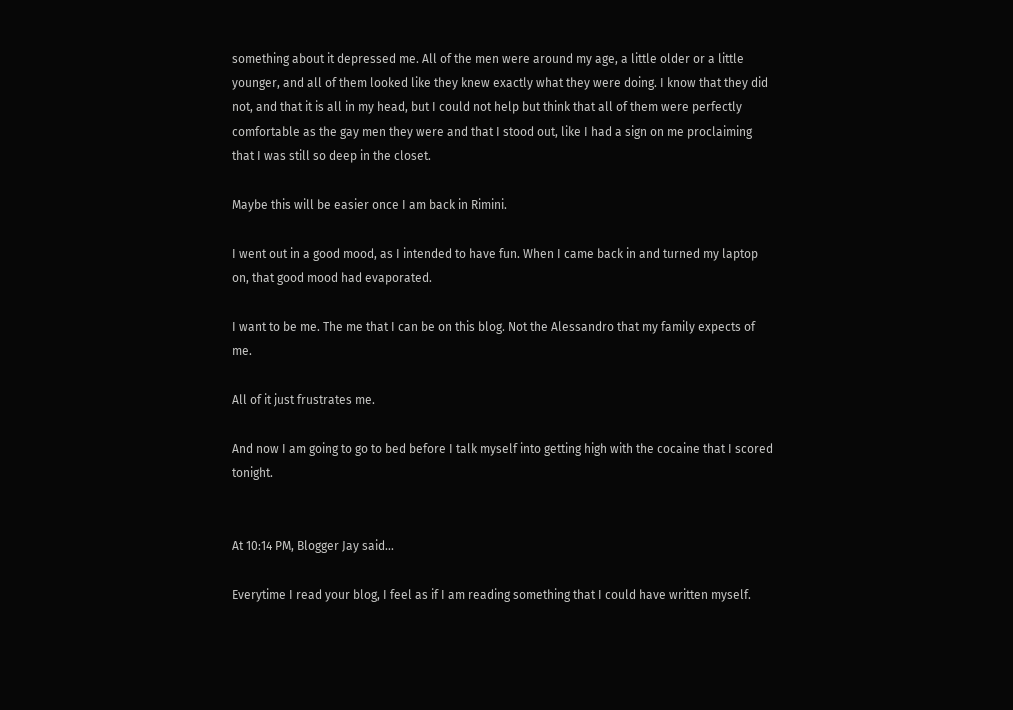something about it depressed me. All of the men were around my age, a little older or a little younger, and all of them looked like they knew exactly what they were doing. I know that they did not, and that it is all in my head, but I could not help but think that all of them were perfectly comfortable as the gay men they were and that I stood out, like I had a sign on me proclaiming that I was still so deep in the closet.

Maybe this will be easier once I am back in Rimini.

I went out in a good mood, as I intended to have fun. When I came back in and turned my laptop on, that good mood had evaporated.

I want to be me. The me that I can be on this blog. Not the Alessandro that my family expects of me.

All of it just frustrates me.

And now I am going to go to bed before I talk myself into getting high with the cocaine that I scored tonight.


At 10:14 PM, Blogger Jay said...

Everytime I read your blog, I feel as if I am reading something that I could have written myself.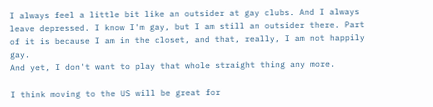I always feel a little bit like an outsider at gay clubs. And I always leave depressed. I know I'm gay, but I am still an outsider there. Part of it is because I am in the closet, and that, really, I am not happily gay.
And yet, I don't want to play that whole straight thing any more.

I think moving to the US will be great for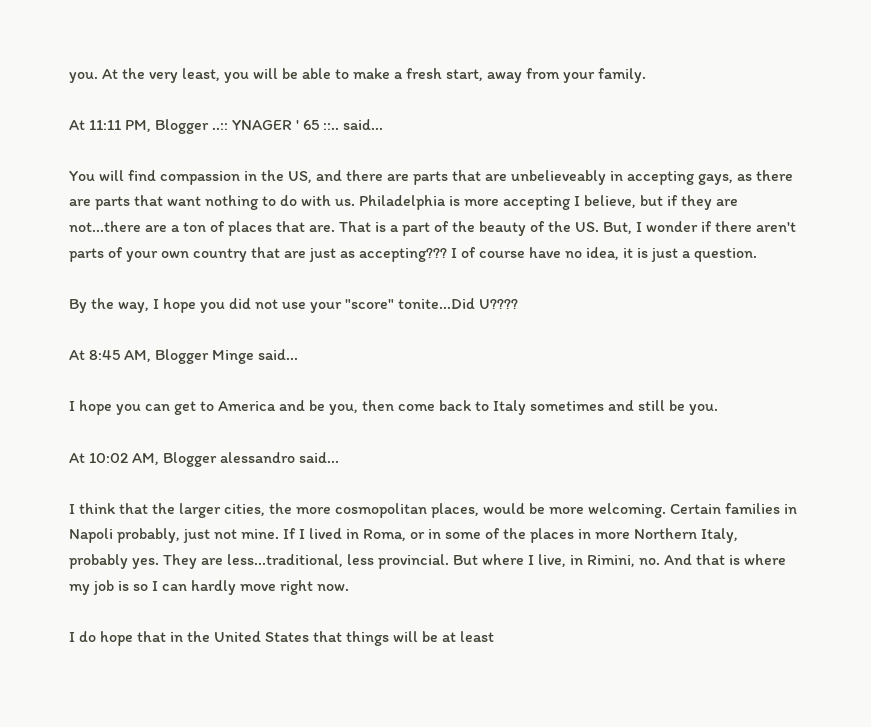you. At the very least, you will be able to make a fresh start, away from your family.

At 11:11 PM, Blogger ..:: YNAGER ' 65 ::.. said...

You will find compassion in the US, and there are parts that are unbelieveably in accepting gays, as there are parts that want nothing to do with us. Philadelphia is more accepting I believe, but if they are not...there are a ton of places that are. That is a part of the beauty of the US. But, I wonder if there aren't parts of your own country that are just as accepting??? I of course have no idea, it is just a question.

By the way, I hope you did not use your "score" tonite...Did U????

At 8:45 AM, Blogger Minge said...

I hope you can get to America and be you, then come back to Italy sometimes and still be you.

At 10:02 AM, Blogger alessandro said...

I think that the larger cities, the more cosmopolitan places, would be more welcoming. Certain families in Napoli probably, just not mine. If I lived in Roma, or in some of the places in more Northern Italy, probably yes. They are less...traditional, less provincial. But where I live, in Rimini, no. And that is where my job is so I can hardly move right now.

I do hope that in the United States that things will be at least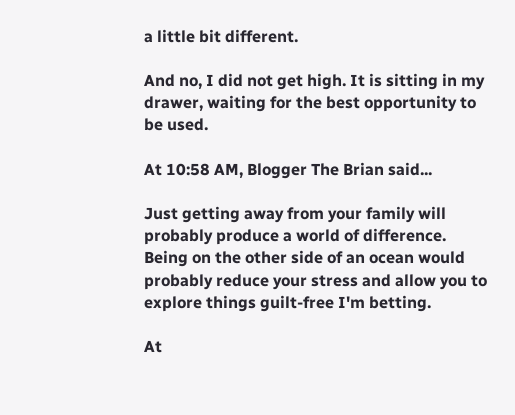a little bit different.

And no, I did not get high. It is sitting in my drawer, waiting for the best opportunity to be used.

At 10:58 AM, Blogger The Brian said...

Just getting away from your family will probably produce a world of difference. Being on the other side of an ocean would probably reduce your stress and allow you to explore things guilt-free I'm betting.

At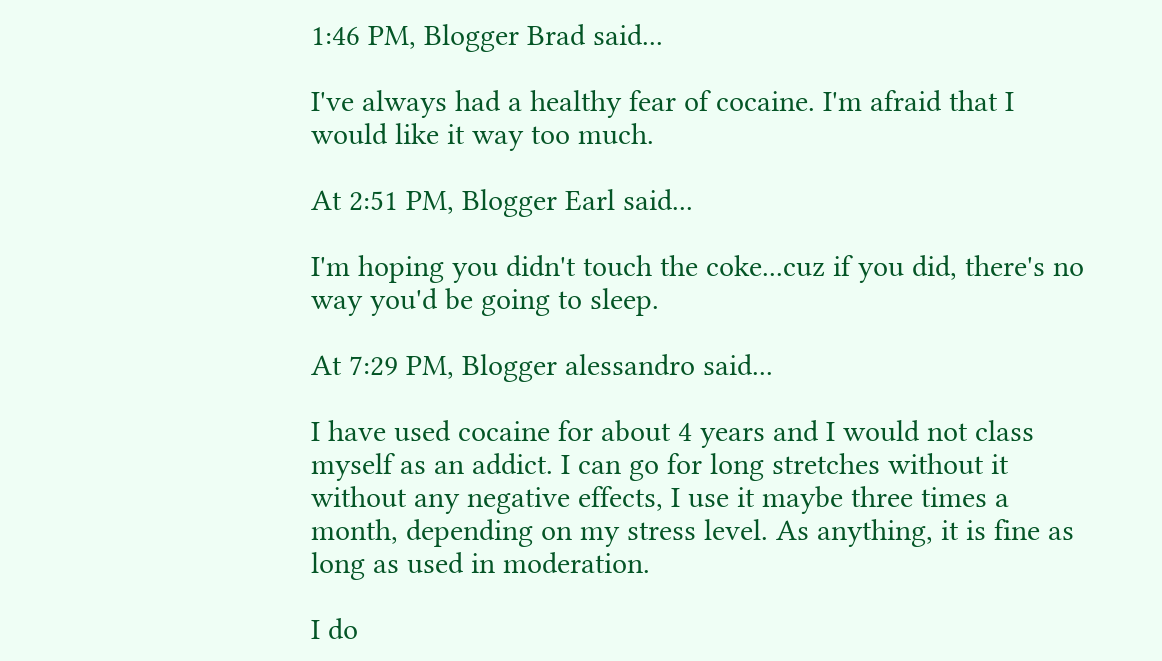1:46 PM, Blogger Brad said...

I've always had a healthy fear of cocaine. I'm afraid that I would like it way too much.

At 2:51 PM, Blogger Earl said...

I'm hoping you didn't touch the coke...cuz if you did, there's no way you'd be going to sleep.

At 7:29 PM, Blogger alessandro said...

I have used cocaine for about 4 years and I would not class myself as an addict. I can go for long stretches without it without any negative effects, I use it maybe three times a month, depending on my stress level. As anything, it is fine as long as used in moderation.

I do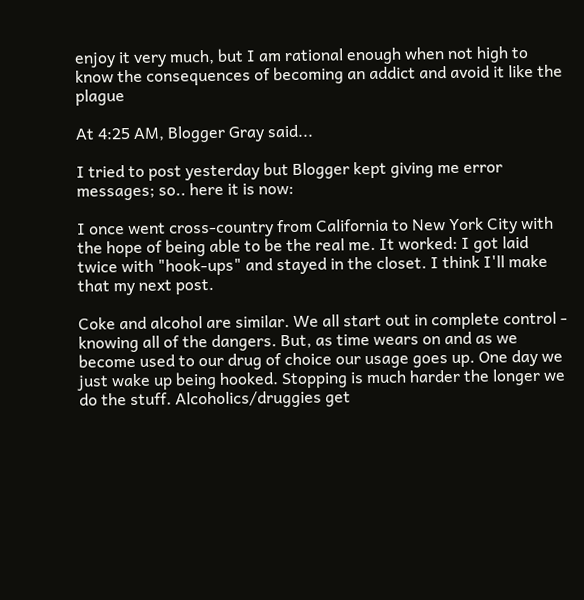enjoy it very much, but I am rational enough when not high to know the consequences of becoming an addict and avoid it like the plague

At 4:25 AM, Blogger Gray said...

I tried to post yesterday but Blogger kept giving me error messages; so.. here it is now:

I once went cross-country from California to New York City with the hope of being able to be the real me. It worked: I got laid twice with "hook-ups" and stayed in the closet. I think I'll make that my next post.

Coke and alcohol are similar. We all start out in complete control - knowing all of the dangers. But, as time wears on and as we become used to our drug of choice our usage goes up. One day we just wake up being hooked. Stopping is much harder the longer we do the stuff. Alcoholics/druggies get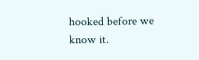hooked before we know it.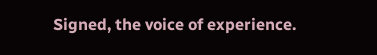Signed, the voice of experience.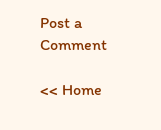Post a Comment

<< Home